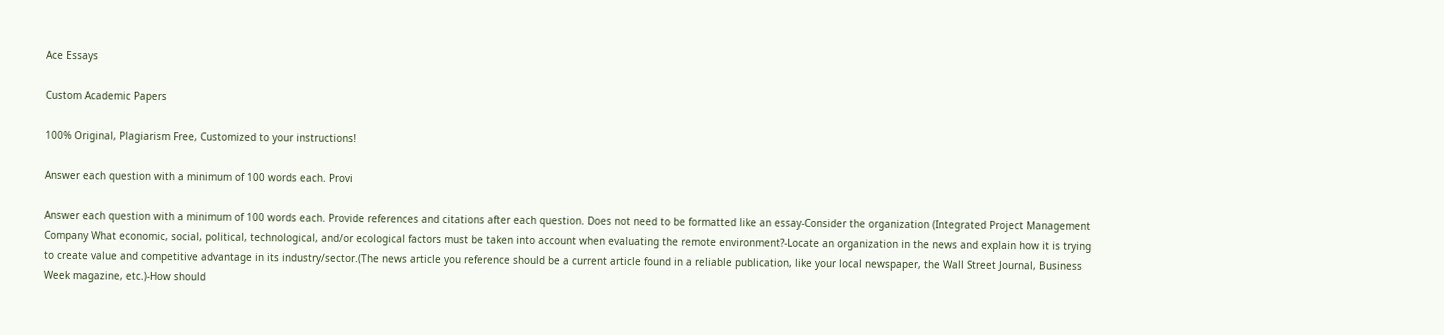Ace Essays

Custom Academic Papers

100% Original, Plagiarism Free, Customized to your instructions!

Answer each question with a minimum of 100 words each. Provi

Answer each question with a minimum of 100 words each. Provide references and citations after each question. Does not need to be formatted like an essay-Consider the organization (Integrated Project Management Company What economic, social, political, technological, and/or ecological factors must be taken into account when evaluating the remote environment?-Locate an organization in the news and explain how it is trying to create value and competitive advantage in its industry/sector.(The news article you reference should be a current article found in a reliable publication, like your local newspaper, the Wall Street Journal, Business Week magazine, etc.)-How should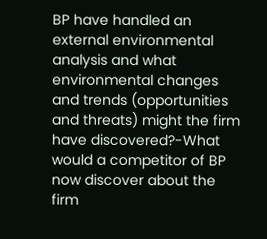BP have handled an external environmental analysis and what environmental changes and trends (opportunities and threats) might the firm have discovered?-What would a competitor of BP now discover about the firm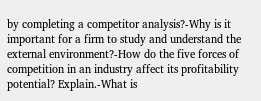by completing a competitor analysis?-Why is it important for a firm to study and understand the external environment?-How do the five forces of competition in an industry affect its profitability potential? Explain.-What is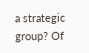a strategic group? Of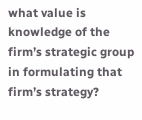what value is knowledge of the firm’s strategic group in formulating that firm’s strategy?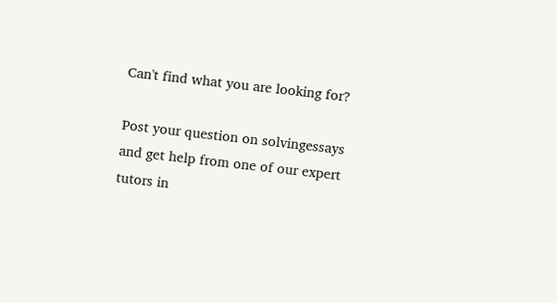Can't find what you are looking for?

Post your question on solvingessays and get help from one of our expert tutors in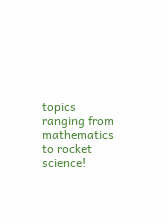topics ranging from mathematics to rocket science!